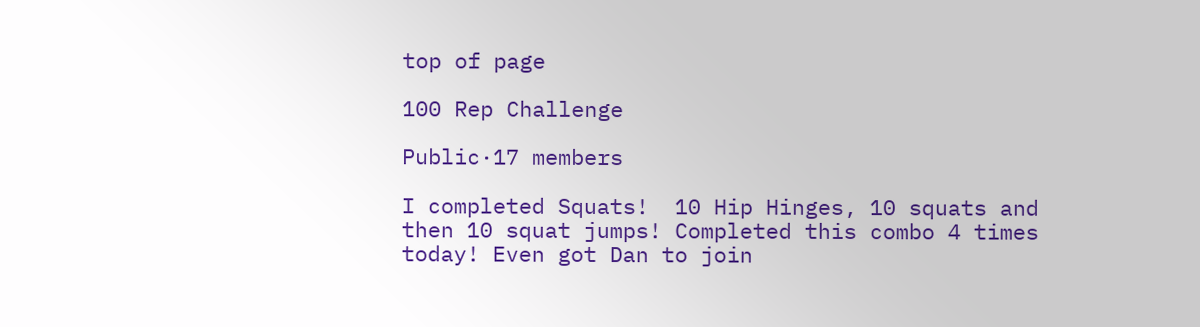top of page

100 Rep Challenge

Public·17 members

I completed Squats!  10 Hip Hinges, 10 squats and then 10 squat jumps! Completed this combo 4 times today! Even got Dan to join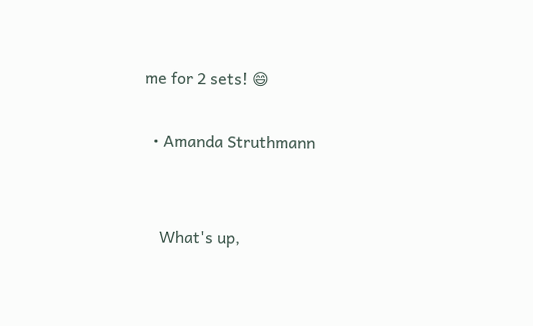me for 2 sets! 😄

  • Amanda Struthmann


    What's up,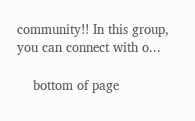community!! In this group, you can connect with o...

    bottom of page